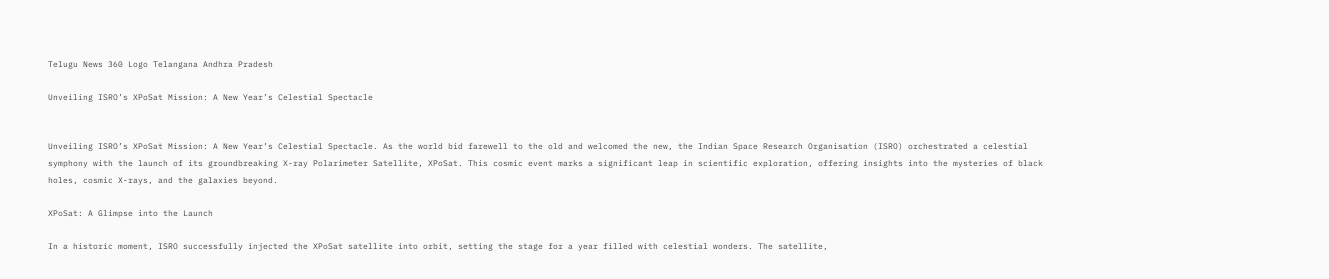Telugu News 360 Logo Telangana Andhra Pradesh

Unveiling ISRO’s XPoSat Mission: A New Year’s Celestial Spectacle


Unveiling ISRO’s XPoSat Mission: A New Year’s Celestial Spectacle. As the world bid farewell to the old and welcomed the new, the Indian Space Research Organisation (ISRO) orchestrated a celestial symphony with the launch of its groundbreaking X-ray Polarimeter Satellite, XPoSat. This cosmic event marks a significant leap in scientific exploration, offering insights into the mysteries of black holes, cosmic X-rays, and the galaxies beyond.

XPoSat: A Glimpse into the Launch

In a historic moment, ISRO successfully injected the XPoSat satellite into orbit, setting the stage for a year filled with celestial wonders. The satellite,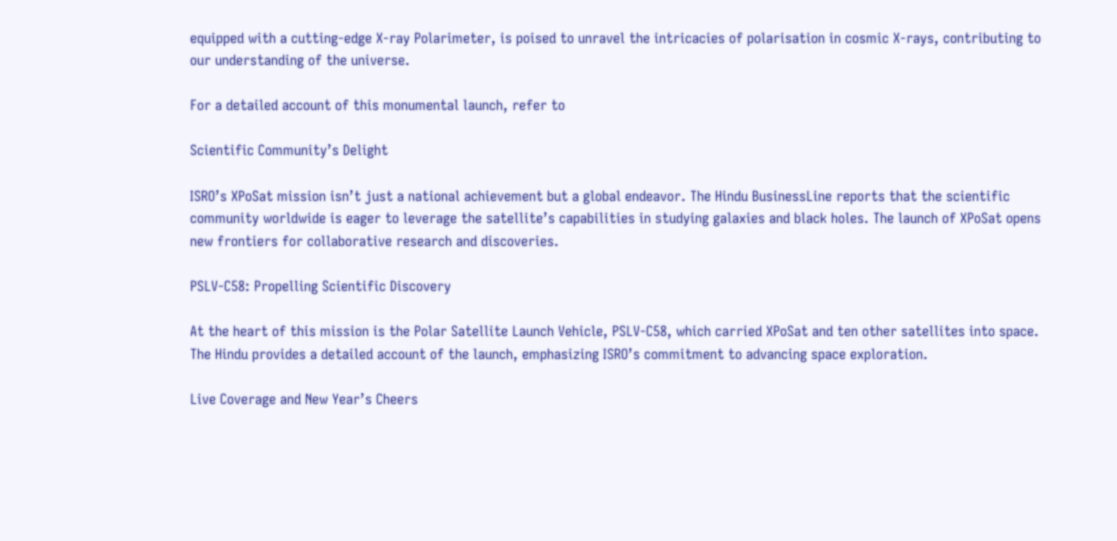equipped with a cutting-edge X-ray Polarimeter, is poised to unravel the intricacies of polarisation in cosmic X-rays, contributing to our understanding of the universe.

For a detailed account of this monumental launch, refer to

Scientific Community’s Delight

ISRO’s XPoSat mission isn’t just a national achievement but a global endeavor. The Hindu BusinessLine reports that the scientific community worldwide is eager to leverage the satellite’s capabilities in studying galaxies and black holes. The launch of XPoSat opens new frontiers for collaborative research and discoveries.

PSLV-C58: Propelling Scientific Discovery

At the heart of this mission is the Polar Satellite Launch Vehicle, PSLV-C58, which carried XPoSat and ten other satellites into space. The Hindu provides a detailed account of the launch, emphasizing ISRO’s commitment to advancing space exploration.

Live Coverage and New Year’s Cheers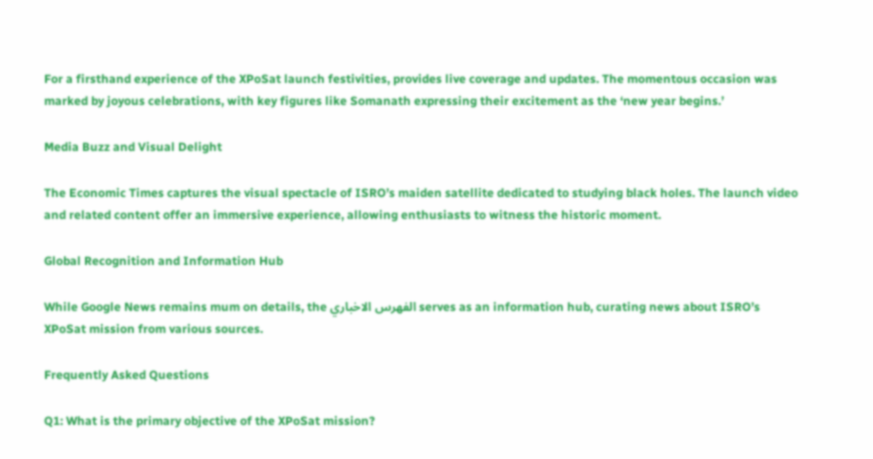For a firsthand experience of the XPoSat launch festivities, provides live coverage and updates. The momentous occasion was marked by joyous celebrations, with key figures like Somanath expressing their excitement as the ‘new year begins.’

Media Buzz and Visual Delight

The Economic Times captures the visual spectacle of ISRO’s maiden satellite dedicated to studying black holes. The launch video and related content offer an immersive experience, allowing enthusiasts to witness the historic moment.

Global Recognition and Information Hub

While Google News remains mum on details, the الفهرس الاخباري serves as an information hub, curating news about ISRO’s XPoSat mission from various sources.

Frequently Asked Questions

Q1: What is the primary objective of the XPoSat mission?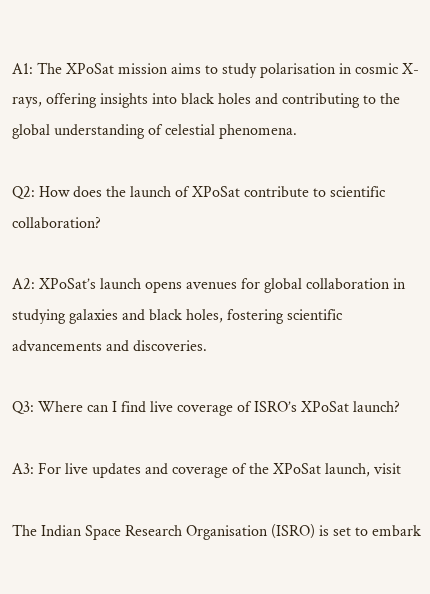A1: The XPoSat mission aims to study polarisation in cosmic X-rays, offering insights into black holes and contributing to the global understanding of celestial phenomena.

Q2: How does the launch of XPoSat contribute to scientific collaboration?

A2: XPoSat’s launch opens avenues for global collaboration in studying galaxies and black holes, fostering scientific advancements and discoveries.

Q3: Where can I find live coverage of ISRO’s XPoSat launch?

A3: For live updates and coverage of the XPoSat launch, visit

The Indian Space Research Organisation (ISRO) is set to embark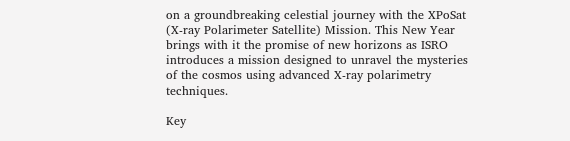on a groundbreaking celestial journey with the XPoSat (X-ray Polarimeter Satellite) Mission. This New Year brings with it the promise of new horizons as ISRO introduces a mission designed to unravel the mysteries of the cosmos using advanced X-ray polarimetry techniques.

Key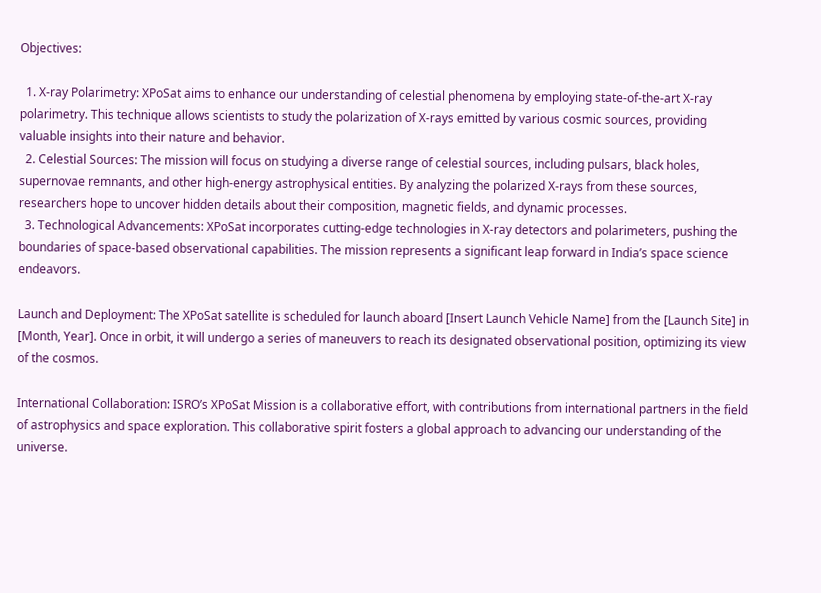Objectives:

  1. X-ray Polarimetry: XPoSat aims to enhance our understanding of celestial phenomena by employing state-of-the-art X-ray polarimetry. This technique allows scientists to study the polarization of X-rays emitted by various cosmic sources, providing valuable insights into their nature and behavior.
  2. Celestial Sources: The mission will focus on studying a diverse range of celestial sources, including pulsars, black holes, supernovae remnants, and other high-energy astrophysical entities. By analyzing the polarized X-rays from these sources, researchers hope to uncover hidden details about their composition, magnetic fields, and dynamic processes.
  3. Technological Advancements: XPoSat incorporates cutting-edge technologies in X-ray detectors and polarimeters, pushing the boundaries of space-based observational capabilities. The mission represents a significant leap forward in India’s space science endeavors.

Launch and Deployment: The XPoSat satellite is scheduled for launch aboard [Insert Launch Vehicle Name] from the [Launch Site] in [Month, Year]. Once in orbit, it will undergo a series of maneuvers to reach its designated observational position, optimizing its view of the cosmos.

International Collaboration: ISRO’s XPoSat Mission is a collaborative effort, with contributions from international partners in the field of astrophysics and space exploration. This collaborative spirit fosters a global approach to advancing our understanding of the universe.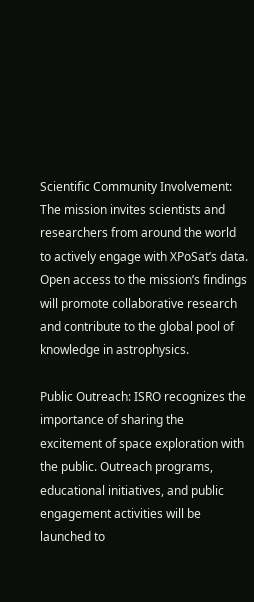Scientific Community Involvement: The mission invites scientists and researchers from around the world to actively engage with XPoSat’s data. Open access to the mission’s findings will promote collaborative research and contribute to the global pool of knowledge in astrophysics.

Public Outreach: ISRO recognizes the importance of sharing the excitement of space exploration with the public. Outreach programs, educational initiatives, and public engagement activities will be launched to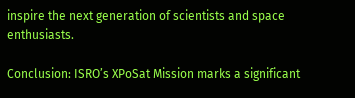inspire the next generation of scientists and space enthusiasts.

Conclusion: ISRO’s XPoSat Mission marks a significant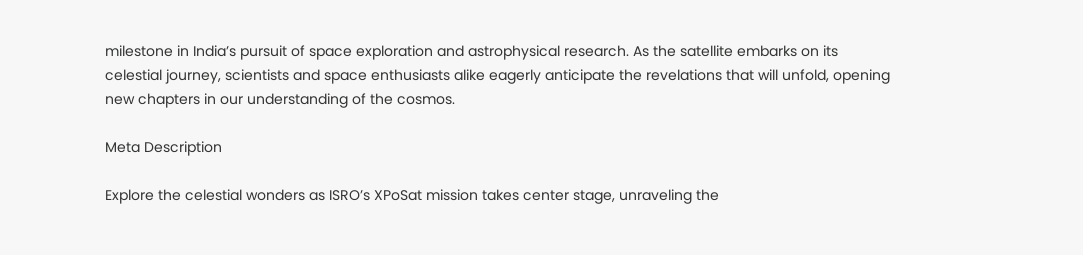milestone in India’s pursuit of space exploration and astrophysical research. As the satellite embarks on its celestial journey, scientists and space enthusiasts alike eagerly anticipate the revelations that will unfold, opening new chapters in our understanding of the cosmos.

Meta Description

Explore the celestial wonders as ISRO’s XPoSat mission takes center stage, unraveling the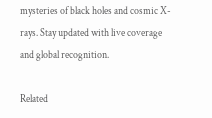mysteries of black holes and cosmic X-rays. Stay updated with live coverage and global recognition.

Related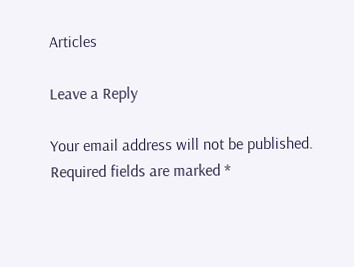Articles

Leave a Reply

Your email address will not be published. Required fields are marked *